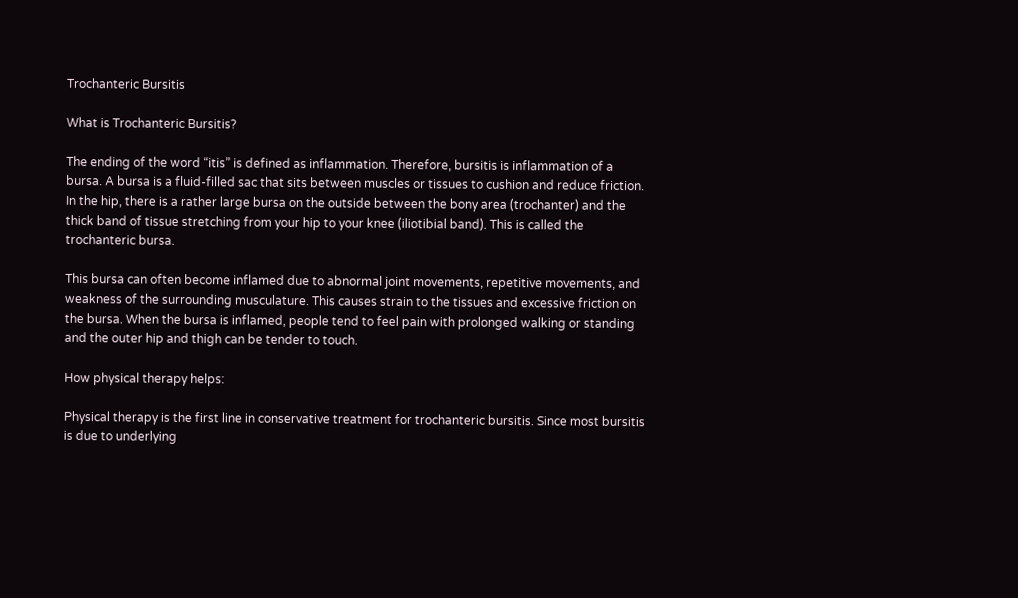Trochanteric Bursitis

What is Trochanteric Bursitis?

The ending of the word “itis” is defined as inflammation. Therefore, bursitis is inflammation of a bursa. A bursa is a fluid-filled sac that sits between muscles or tissues to cushion and reduce friction. In the hip, there is a rather large bursa on the outside between the bony area (trochanter) and the thick band of tissue stretching from your hip to your knee (iliotibial band). This is called the trochanteric bursa.

This bursa can often become inflamed due to abnormal joint movements, repetitive movements, and weakness of the surrounding musculature. This causes strain to the tissues and excessive friction on the bursa. When the bursa is inflamed, people tend to feel pain with prolonged walking or standing and the outer hip and thigh can be tender to touch.

How physical therapy helps:

Physical therapy is the first line in conservative treatment for trochanteric bursitis. Since most bursitis is due to underlying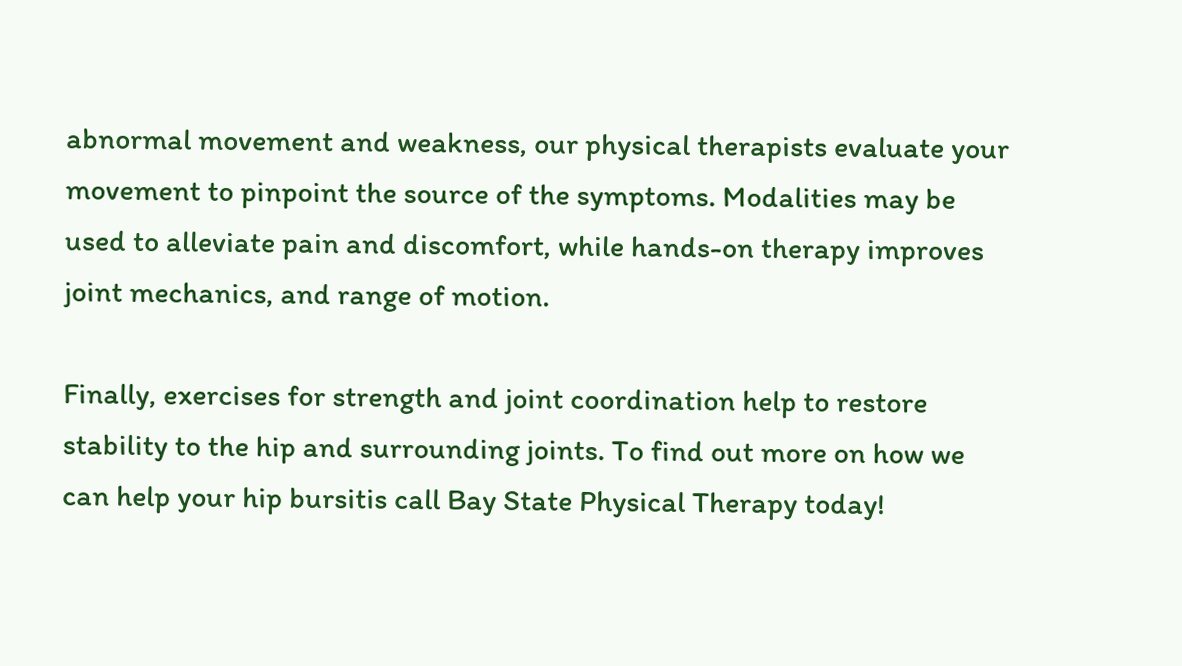abnormal movement and weakness, our physical therapists evaluate your movement to pinpoint the source of the symptoms. Modalities may be used to alleviate pain and discomfort, while hands-on therapy improves joint mechanics, and range of motion.

Finally, exercises for strength and joint coordination help to restore stability to the hip and surrounding joints. To find out more on how we can help your hip bursitis call Bay State Physical Therapy today!